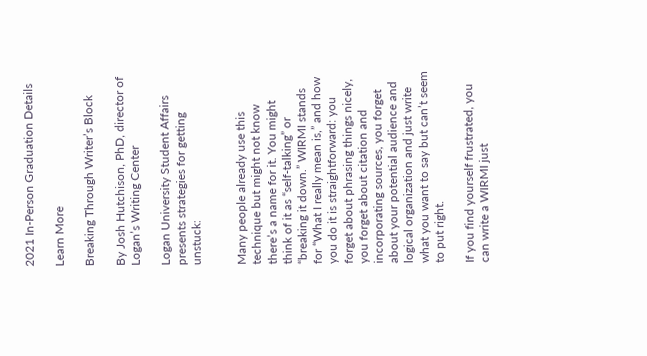2021 In-Person Graduation Details

Learn More

Breaking Through Writer’s Block

By Josh Hutchison, PhD, director of Logan’s Writing Center

Logan University Student Affairs presents strategies for getting unstuck:


Many people already use this technique but might not know there’s a name for it. You might think of it as “self-talking” or “breaking it down.” WIRMI stands for “What I really mean is,” and how you do it is straightforward: you forget about phrasing things nicely, you forget about citation and incorporating sources, you forget about your potential audience and logical organization and just write what you want to say but can’t seem to put right.

If you find yourself frustrated, you can write a WIRMI just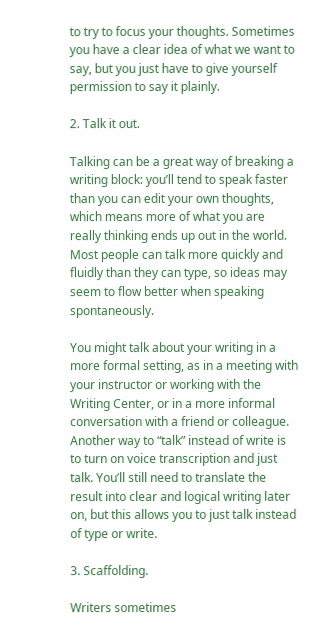to try to focus your thoughts. Sometimes you have a clear idea of what we want to say, but you just have to give yourself permission to say it plainly.

2. Talk it out.

Talking can be a great way of breaking a writing block: you’ll tend to speak faster than you can edit your own thoughts, which means more of what you are really thinking ends up out in the world. Most people can talk more quickly and fluidly than they can type, so ideas may seem to flow better when speaking spontaneously.

You might talk about your writing in a more formal setting, as in a meeting with your instructor or working with the Writing Center, or in a more informal conversation with a friend or colleague. Another way to “talk” instead of write is to turn on voice transcription and just talk. You’ll still need to translate the result into clear and logical writing later on, but this allows you to just talk instead of type or write.

3. Scaffolding.

Writers sometimes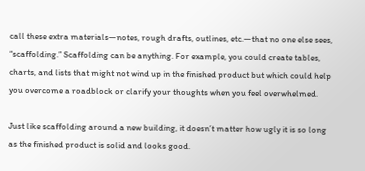call these extra materials—notes, rough drafts, outlines, etc.—that no one else sees, “scaffolding.” Scaffolding can be anything. For example, you could create tables, charts, and lists that might not wind up in the finished product but which could help you overcome a roadblock or clarify your thoughts when you feel overwhelmed.

Just like scaffolding around a new building, it doesn’t matter how ugly it is so long as the finished product is solid and looks good.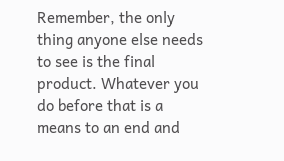Remember, the only thing anyone else needs to see is the final product. Whatever you do before that is a means to an end and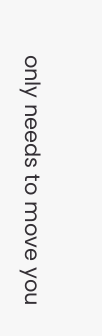only needs to move you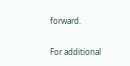forward.


For additional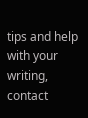tips and help with your writing, contact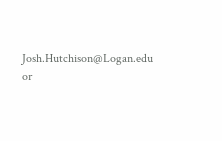Josh.Hutchison@Logan.edu or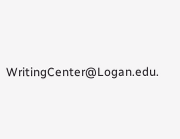WritingCenter@Logan.edu.